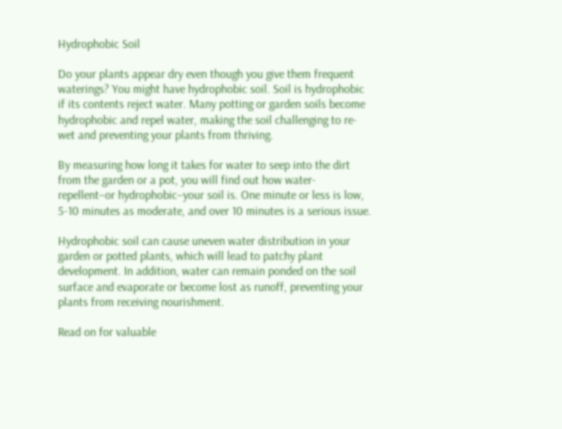Hydrophobic Soil

Do your plants appear dry even though you give them frequent waterings? You might have hydrophobic soil. Soil is hydrophobic if its contents reject water. Many potting or garden soils become hydrophobic and repel water, making the soil challenging to re-wet and preventing your plants from thriving.

By measuring how long it takes for water to seep into the dirt from the garden or a pot, you will find out how water-repellent–or hydrophobic–your soil is. One minute or less is low, 5-10 minutes as moderate, and over 10 minutes is a serious issue.

Hydrophobic soil can cause uneven water distribution in your garden or potted plants, which will lead to patchy plant development. In addition, water can remain ponded on the soil surface and evaporate or become lost as runoff, preventing your plants from receiving nourishment.

Read on for valuable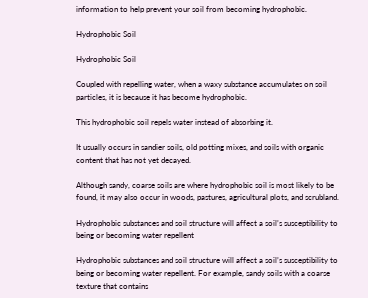information to help prevent your soil from becoming hydrophobic.

Hydrophobic Soil

Hydrophobic Soil

Coupled with repelling water, when a waxy substance accumulates on soil particles, it is because it has become hydrophobic.

This hydrophobic soil repels water instead of absorbing it.

It usually occurs in sandier soils, old potting mixes, and soils with organic content that has not yet decayed.

Although sandy, coarse soils are where hydrophobic soil is most likely to be found, it may also occur in woods, pastures, agricultural plots, and scrubland.

Hydrophobic substances and soil structure will affect a soil’s susceptibility to being or becoming water repellent

Hydrophobic substances and soil structure will affect a soil’s susceptibility to being or becoming water repellent. For example, sandy soils with a coarse texture that contains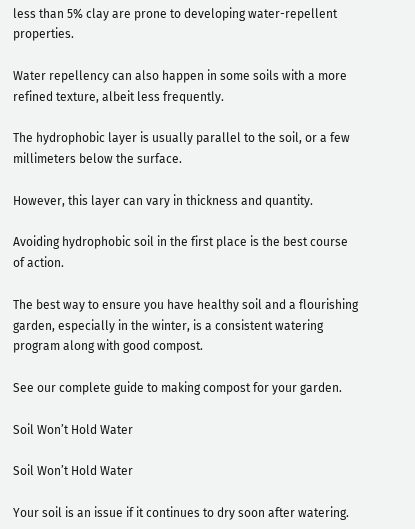less than 5% clay are prone to developing water-repellent properties.

Water repellency can also happen in some soils with a more refined texture, albeit less frequently.

The hydrophobic layer is usually parallel to the soil, or a few millimeters below the surface.

However, this layer can vary in thickness and quantity.

Avoiding hydrophobic soil in the first place is the best course of action.

The best way to ensure you have healthy soil and a flourishing garden, especially in the winter, is a consistent watering program along with good compost.

See our complete guide to making compost for your garden.

Soil Won’t Hold Water

Soil Won’t Hold Water

Your soil is an issue if it continues to dry soon after watering.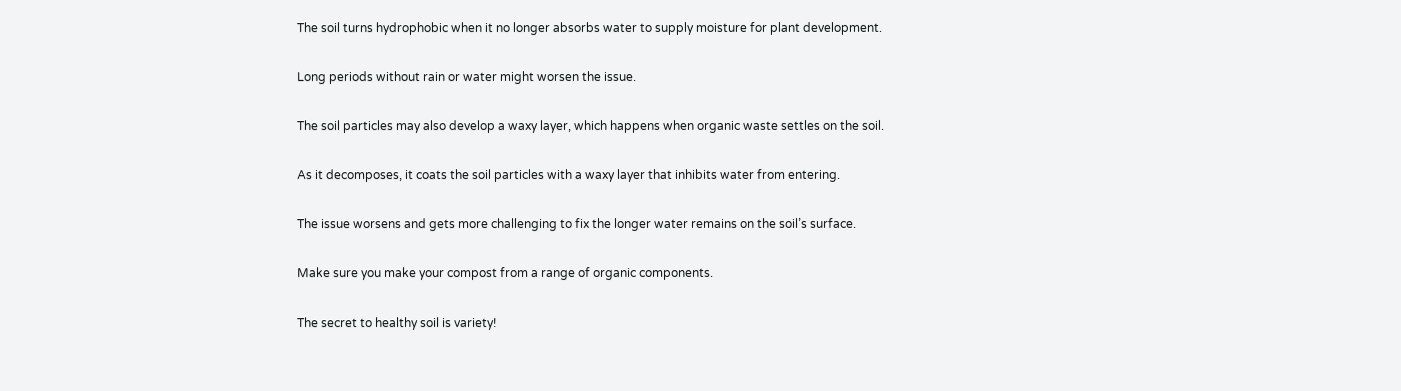The soil turns hydrophobic when it no longer absorbs water to supply moisture for plant development.

Long periods without rain or water might worsen the issue.

The soil particles may also develop a waxy layer, which happens when organic waste settles on the soil.

As it decomposes, it coats the soil particles with a waxy layer that inhibits water from entering.

The issue worsens and gets more challenging to fix the longer water remains on the soil’s surface.

Make sure you make your compost from a range of organic components.

The secret to healthy soil is variety!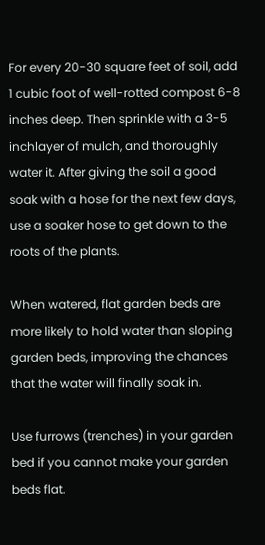For every 20-30 square feet of soil, add 1 cubic foot of well-rotted compost 6-8 inches deep. Then sprinkle with a 3-5 inchlayer of mulch, and thoroughly water it. After giving the soil a good soak with a hose for the next few days, use a soaker hose to get down to the roots of the plants.

When watered, flat garden beds are more likely to hold water than sloping garden beds, improving the chances that the water will finally soak in.

Use furrows (trenches) in your garden bed if you cannot make your garden beds flat.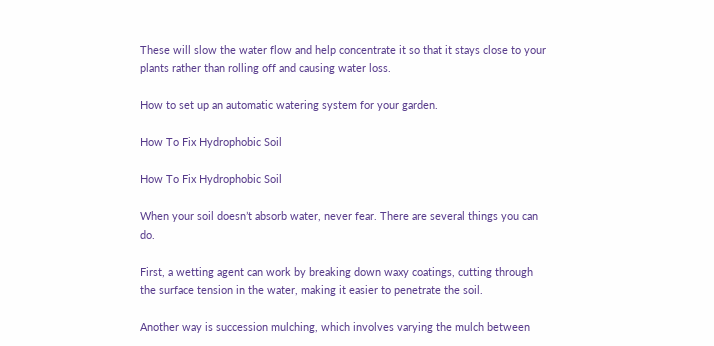These will slow the water flow and help concentrate it so that it stays close to your plants rather than rolling off and causing water loss.

How to set up an automatic watering system for your garden.

How To Fix Hydrophobic Soil

How To Fix Hydrophobic Soil

When your soil doesn’t absorb water, never fear. There are several things you can do.

First, a wetting agent can work by breaking down waxy coatings, cutting through the surface tension in the water, making it easier to penetrate the soil.

Another way is succession mulching, which involves varying the mulch between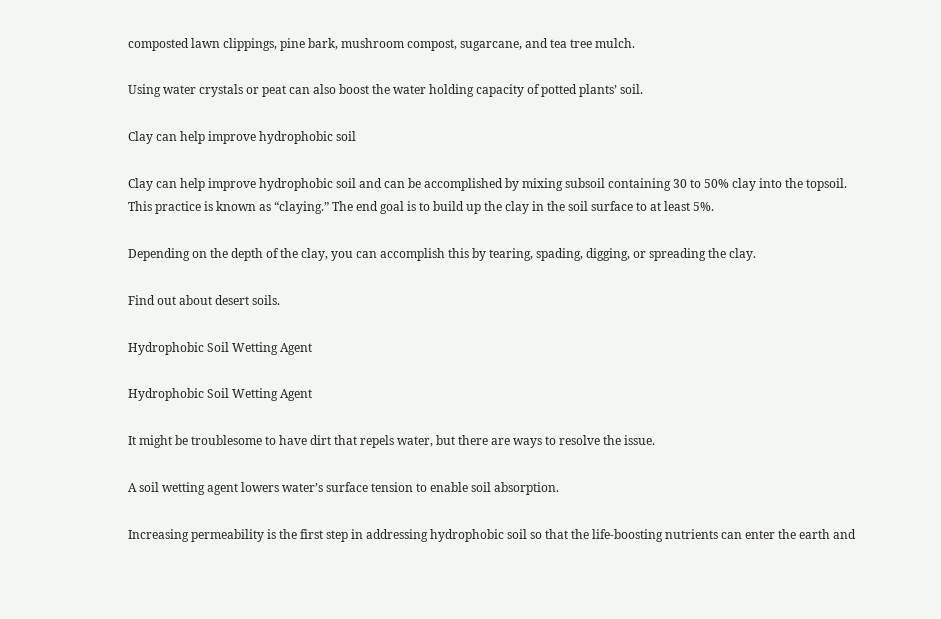composted lawn clippings, pine bark, mushroom compost, sugarcane, and tea tree mulch.

Using water crystals or peat can also boost the water holding capacity of potted plants’ soil.

Clay can help improve hydrophobic soil

Clay can help improve hydrophobic soil and can be accomplished by mixing subsoil containing 30 to 50% clay into the topsoil. This practice is known as “claying.” The end goal is to build up the clay in the soil surface to at least 5%.

Depending on the depth of the clay, you can accomplish this by tearing, spading, digging, or spreading the clay.

Find out about desert soils.

Hydrophobic Soil Wetting Agent

Hydrophobic Soil Wetting Agent

It might be troublesome to have dirt that repels water, but there are ways to resolve the issue.

A soil wetting agent lowers water’s surface tension to enable soil absorption.

Increasing permeability is the first step in addressing hydrophobic soil so that the life-boosting nutrients can enter the earth and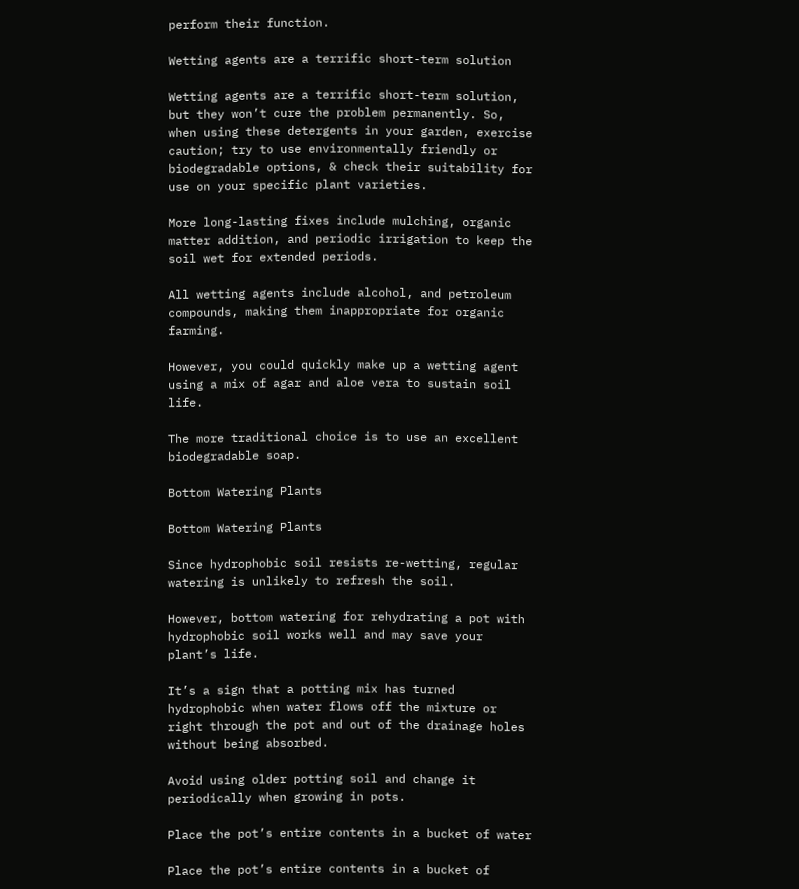perform their function.

Wetting agents are a terrific short-term solution

Wetting agents are a terrific short-term solution, but they won’t cure the problem permanently. So, when using these detergents in your garden, exercise caution; try to use environmentally friendly or biodegradable options, & check their suitability for use on your specific plant varieties.

More long-lasting fixes include mulching, organic matter addition, and periodic irrigation to keep the soil wet for extended periods.

All wetting agents include alcohol, and petroleum compounds, making them inappropriate for organic farming.

However, you could quickly make up a wetting agent using a mix of agar and aloe vera to sustain soil life.

The more traditional choice is to use an excellent biodegradable soap.

Bottom Watering Plants

Bottom Watering Plants

Since hydrophobic soil resists re-wetting, regular watering is unlikely to refresh the soil.

However, bottom watering for rehydrating a pot with hydrophobic soil works well and may save your plant’s life.

It’s a sign that a potting mix has turned hydrophobic when water flows off the mixture or right through the pot and out of the drainage holes without being absorbed.

Avoid using older potting soil and change it periodically when growing in pots.

Place the pot’s entire contents in a bucket of water

Place the pot’s entire contents in a bucket of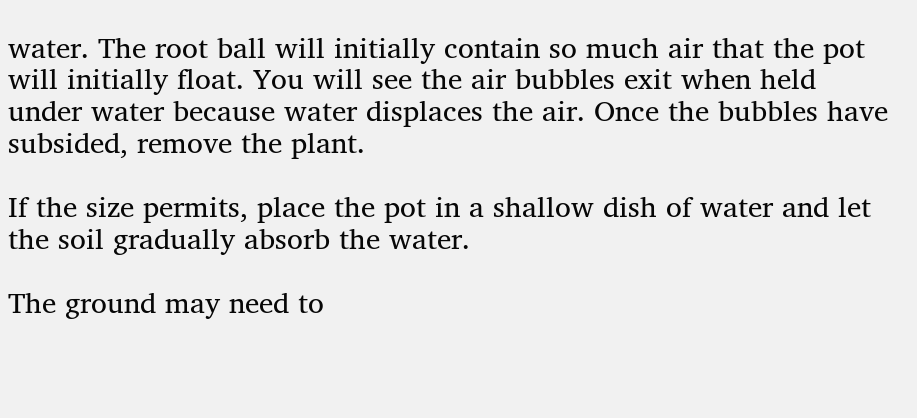water. The root ball will initially contain so much air that the pot will initially float. You will see the air bubbles exit when held under water because water displaces the air. Once the bubbles have subsided, remove the plant.

If the size permits, place the pot in a shallow dish of water and let the soil gradually absorb the water.

The ground may need to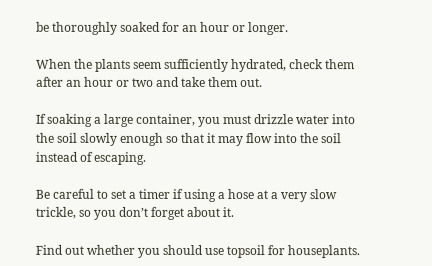be thoroughly soaked for an hour or longer.

When the plants seem sufficiently hydrated, check them after an hour or two and take them out.

If soaking a large container, you must drizzle water into the soil slowly enough so that it may flow into the soil instead of escaping.

Be careful to set a timer if using a hose at a very slow trickle, so you don’t forget about it.

Find out whether you should use topsoil for houseplants.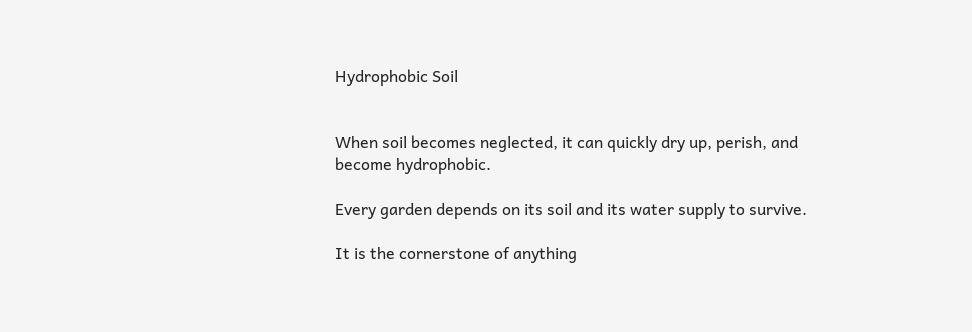Hydrophobic Soil


When soil becomes neglected, it can quickly dry up, perish, and become hydrophobic.

Every garden depends on its soil and its water supply to survive.

It is the cornerstone of anything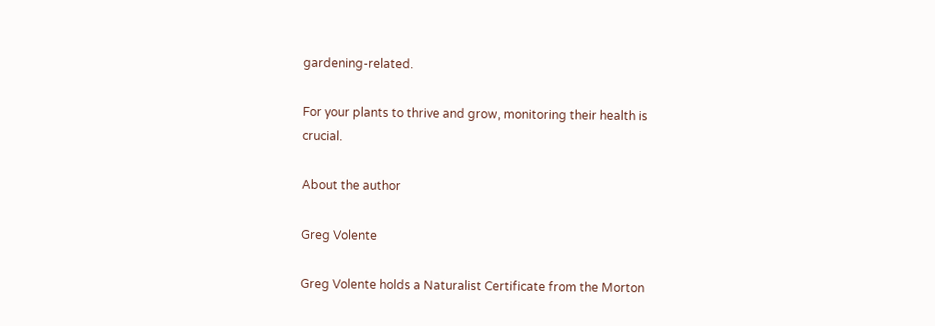gardening-related.

For your plants to thrive and grow, monitoring their health is crucial.

About the author

Greg Volente

Greg Volente holds a Naturalist Certificate from the Morton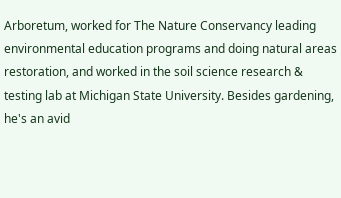Arboretum, worked for The Nature Conservancy leading environmental education programs and doing natural areas restoration, and worked in the soil science research & testing lab at Michigan State University. Besides gardening, he's an avid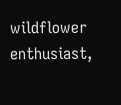wildflower enthusiast,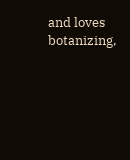and loves botanizing,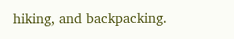hiking, and backpacking.